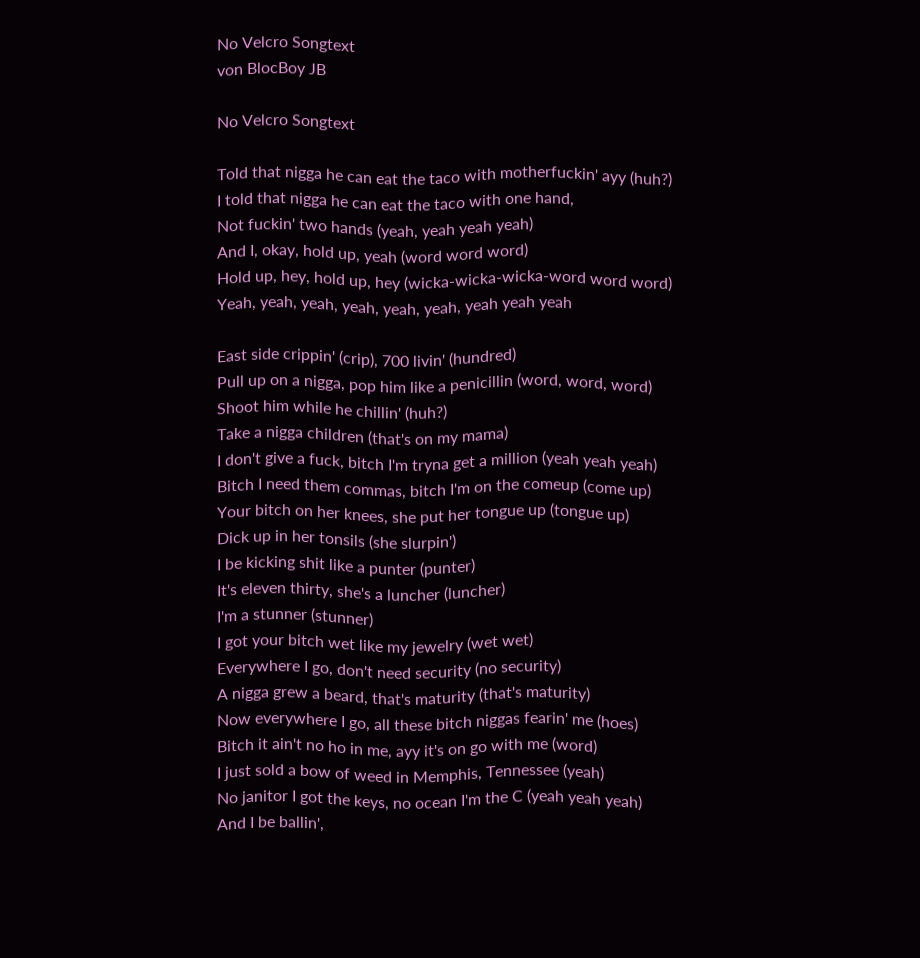No Velcro Songtext
von BlocBoy JB

No Velcro Songtext

Told that nigga he can eat the taco with motherfuckin' ayy (huh?)
I told that nigga he can eat the taco with one hand,
Not fuckin' two hands (yeah, yeah yeah yeah)
And I, okay, hold up, yeah (word word word)
Hold up, hey, hold up, hey (wicka-wicka-wicka-word word word)
Yeah, yeah, yeah, yeah, yeah, yeah, yeah yeah yeah

East side crippin' (crip), 700 livin' (hundred)
Pull up on a nigga, pop him like a penicillin (word, word, word)
Shoot him while he chillin' (huh?)
Take a nigga children (that's on my mama)
I don't give a fuck, bitch I'm tryna get a million (yeah yeah yeah)
Bitch I need them commas, bitch I'm on the comeup (come up)
Your bitch on her knees, she put her tongue up (tongue up)
Dick up in her tonsils (she slurpin')
I be kicking shit like a punter (punter)
It's eleven thirty, she's a luncher (luncher)
I'm a stunner (stunner)
I got your bitch wet like my jewelry (wet wet)
Everywhere I go, don't need security (no security)
A nigga grew a beard, that's maturity (that's maturity)
Now everywhere I go, all these bitch niggas fearin' me (hoes)
Bitch it ain't no ho in me, ayy it's on go with me (word)
I just sold a bow of weed in Memphis, Tennessee (yeah)
No janitor I got the keys, no ocean I'm the C (yeah yeah yeah)
And I be ballin',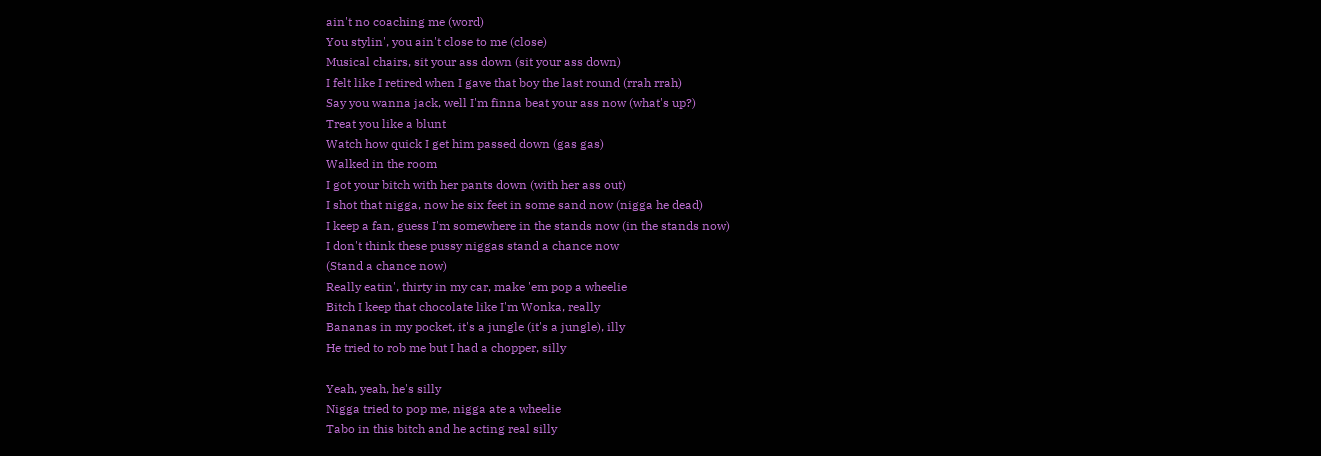ain't no coaching me (word)
You stylin', you ain't close to me (close)
Musical chairs, sit your ass down (sit your ass down)
I felt like I retired when I gave that boy the last round (rrah rrah)
Say you wanna jack, well I'm finna beat your ass now (what's up?)
Treat you like a blunt
Watch how quick I get him passed down (gas gas)
Walked in the room
I got your bitch with her pants down (with her ass out)
I shot that nigga, now he six feet in some sand now (nigga he dead)
I keep a fan, guess I'm somewhere in the stands now (in the stands now)
I don't think these pussy niggas stand a chance now
(Stand a chance now)
Really eatin', thirty in my car, make 'em pop a wheelie
Bitch I keep that chocolate like I'm Wonka, really
Bananas in my pocket, it's a jungle (it's a jungle), illy
He tried to rob me but I had a chopper, silly

Yeah, yeah, he's silly
Nigga tried to pop me, nigga ate a wheelie
Tabo in this bitch and he acting real silly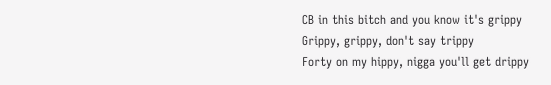CB in this bitch and you know it's grippy
Grippy, grippy, don't say trippy
Forty on my hippy, nigga you'll get drippy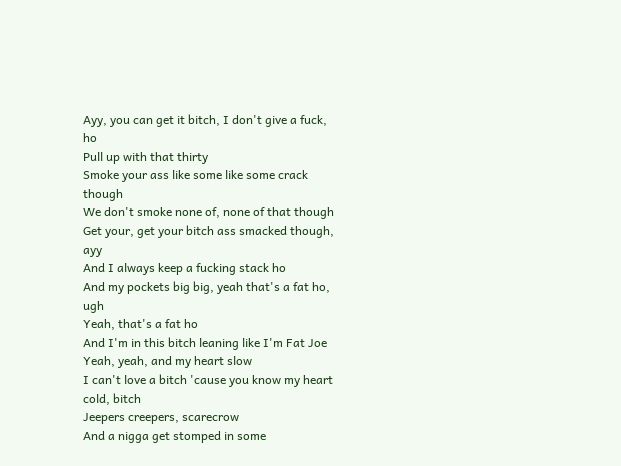Ayy, you can get it bitch, I don't give a fuck, ho
Pull up with that thirty
Smoke your ass like some like some crack though
We don't smoke none of, none of that though
Get your, get your bitch ass smacked though, ayy
And I always keep a fucking stack ho
And my pockets big big, yeah that's a fat ho, ugh
Yeah, that's a fat ho
And I'm in this bitch leaning like I'm Fat Joe
Yeah, yeah, and my heart slow
I can't love a bitch 'cause you know my heart cold, bitch
Jeepers creepers, scarecrow
And a nigga get stomped in some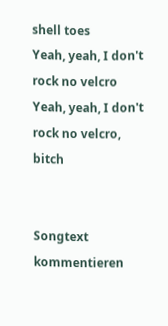shell toes
Yeah, yeah, I don't rock no velcro
Yeah, yeah, I don't rock no velcro, bitch


Songtext kommentieren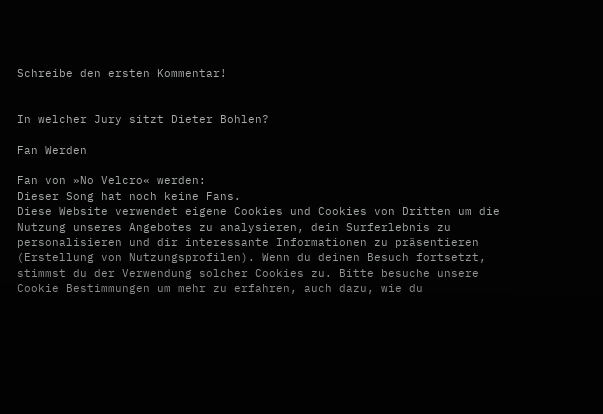Schreibe den ersten Kommentar!


In welcher Jury sitzt Dieter Bohlen?

Fan Werden

Fan von »No Velcro« werden:
Dieser Song hat noch keine Fans.
Diese Website verwendet eigene Cookies und Cookies von Dritten um die Nutzung unseres Angebotes zu analysieren, dein Surferlebnis zu personalisieren und dir interessante Informationen zu präsentieren (Erstellung von Nutzungsprofilen). Wenn du deinen Besuch fortsetzt, stimmst du der Verwendung solcher Cookies zu. Bitte besuche unsere Cookie Bestimmungen um mehr zu erfahren, auch dazu, wie du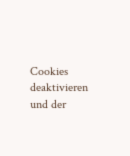Cookies deaktivieren und der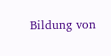Bildung von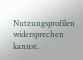Nutzungsprofilen widersprechen kannst.